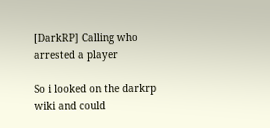[DarkRP] Calling who arrested a player

So i looked on the darkrp wiki and could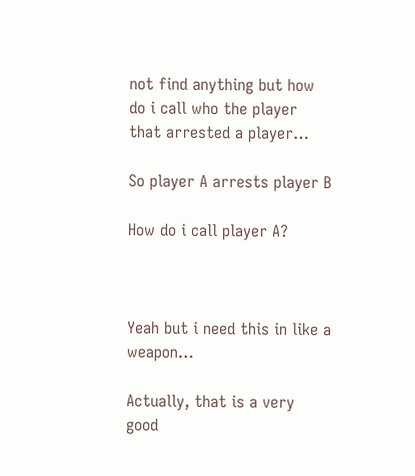not find anything but how do i call who the player that arrested a player…

So player A arrests player B

How do i call player A?



Yeah but i need this in like a weapon…

Actually, that is a very good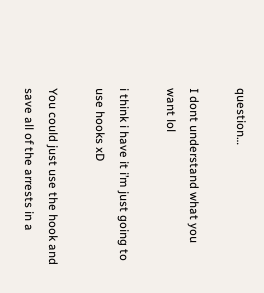question…

I dont understand what you want lol

i think i have it i’m just going to use hooks xD

You could just use the hook and save all of the arrests in a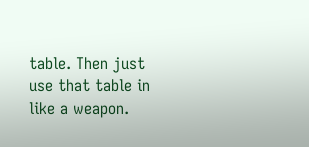table. Then just use that table in like a weapon.